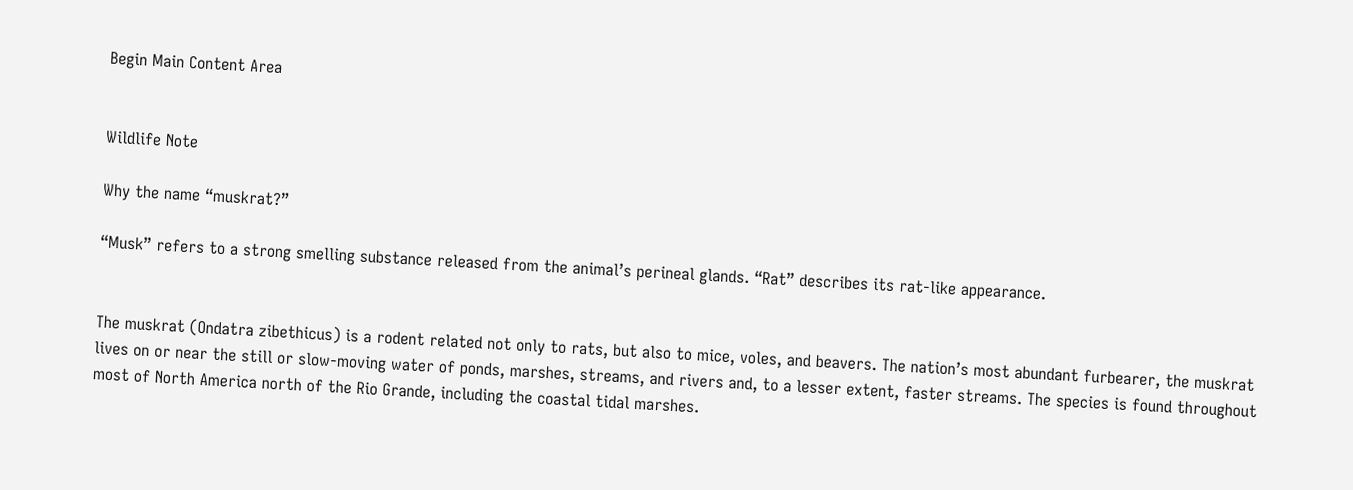Begin Main Content Area


Wildlife Note

Why the name “muskrat?”

“Musk” refers to a strong smelling substance released from the animal’s perineal glands. “Rat” describes its rat-like appearance.


The muskrat (Ondatra zibethicus) is a rodent related not only to rats, but also to mice, voles, and beavers. The nation’s most abundant furbearer, the muskrat lives on or near the still or slow-moving water of ponds, marshes, streams, and rivers and, to a lesser extent, faster streams. The species is found throughout most of North America north of the Rio Grande, including the coastal tidal marshes.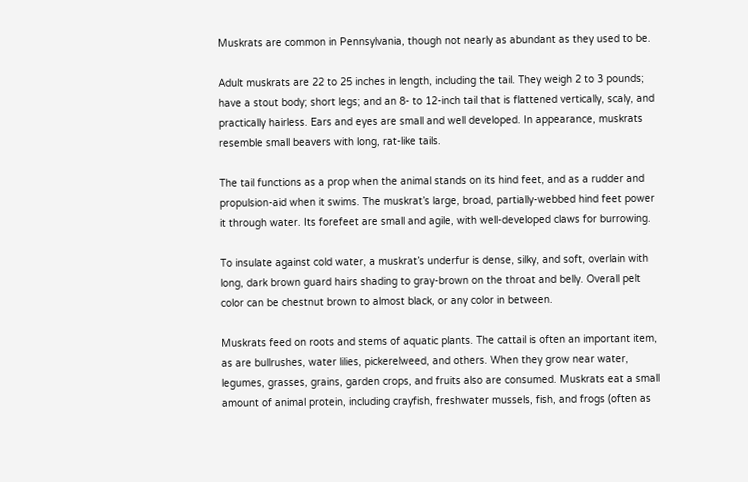Muskrats are common in Pennsylvania, though not nearly as abundant as they used to be.

Adult muskrats are 22 to 25 inches in length, including the tail. They weigh 2 to 3 pounds; have a stout body; short legs; and an 8- to 12-inch tail that is flattened vertically, scaly, and practically hairless. Ears and eyes are small and well developed. In appearance, muskrats resemble small beavers with long, rat-like tails.

The tail functions as a prop when the animal stands on its hind feet, and as a rudder and propulsion-aid when it swims. The muskrat’s large, broad, partially-webbed hind feet power it through water. Its forefeet are small and agile, with well-developed claws for burrowing.

To insulate against cold water, a muskrat’s underfur is dense, silky, and soft, overlain with long, dark brown guard hairs shading to gray-brown on the throat and belly. Overall pelt color can be chestnut brown to almost black, or any color in between.

Muskrats feed on roots and stems of aquatic plants. The cattail is often an important item, as are bullrushes, water lilies, pickerelweed, and others. When they grow near water, legumes, grasses, grains, garden crops, and fruits also are consumed. Muskrats eat a small amount of animal protein, including crayfish, freshwater mussels, fish, and frogs (often as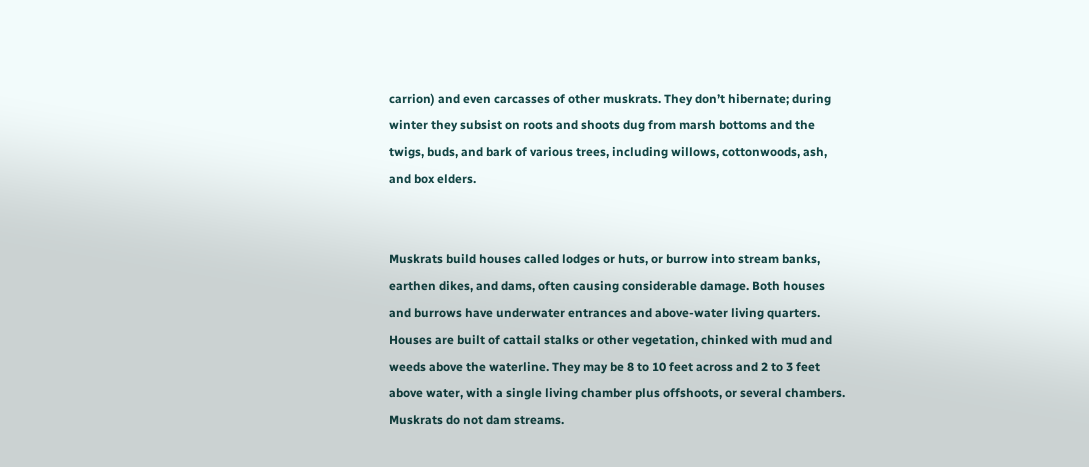carrion) and even carcasses of other muskrats. They don’t hibernate; during winter they subsist on roots and shoots dug from marsh bottoms and the twigs, buds, and bark of various trees, including willows, cottonwoods, ash, and box elders.


Muskrats build houses called lodges or huts, or burrow into stream banks, earthen dikes, and dams, often causing considerable damage. Both houses and burrows have underwater entrances and above-water living quarters. Houses are built of cattail stalks or other vegetation, chinked with mud and weeds above the waterline. They may be 8 to 10 feet across and 2 to 3 feet above water, with a single living chamber plus offshoots, or several chambers. Muskrats do not dam streams.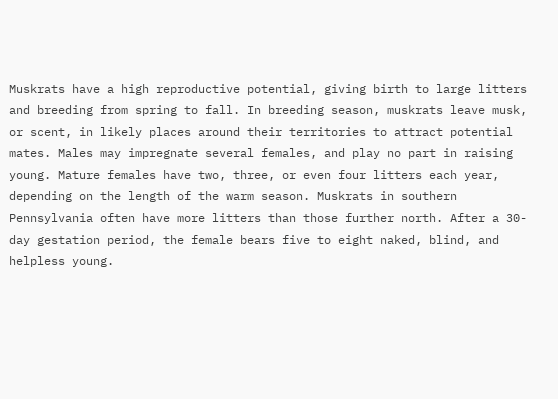Muskrats have a high reproductive potential, giving birth to large litters and breeding from spring to fall. In breeding season, muskrats leave musk, or scent, in likely places around their territories to attract potential mates. Males may impregnate several females, and play no part in raising young. Mature females have two, three, or even four litters each year, depending on the length of the warm season. Muskrats in southern Pennsylvania often have more litters than those further north. After a 30-day gestation period, the female bears five to eight naked, blind, and helpless young.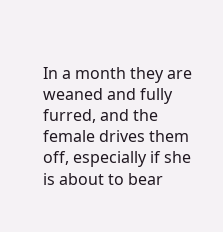In a month they are weaned and fully furred, and the female drives them off, especially if she is about to bear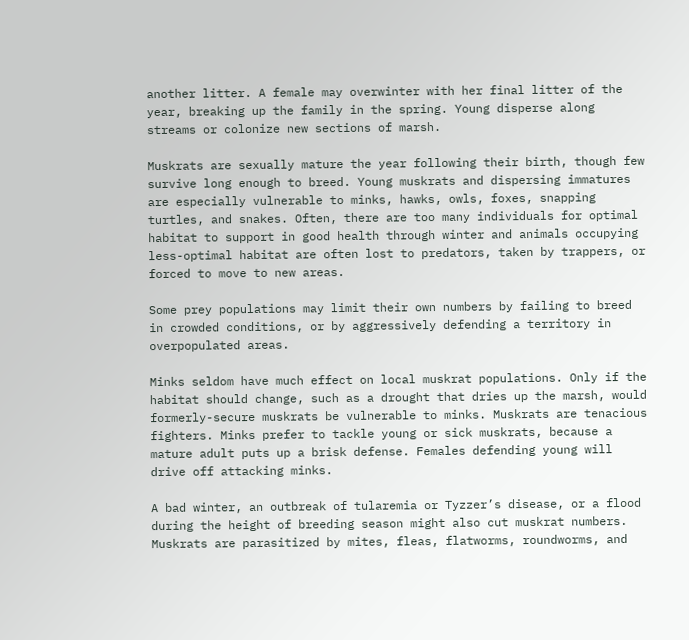another litter. A female may overwinter with her final litter of the year, breaking up the family in the spring. Young disperse along streams or colonize new sections of marsh.

Muskrats are sexually mature the year following their birth, though few survive long enough to breed. Young muskrats and dispersing immatures are especially vulnerable to minks, hawks, owls, foxes, snapping turtles, and snakes. Often, there are too many individuals for optimal habitat to support in good health through winter and animals occupying less-optimal habitat are often lost to predators, taken by trappers, or forced to move to new areas.

Some prey populations may limit their own numbers by failing to breed in crowded conditions, or by aggressively defending a territory in overpopulated areas.

Minks seldom have much effect on local muskrat populations. Only if the habitat should change, such as a drought that dries up the marsh, would formerly-secure muskrats be vulnerable to minks. Muskrats are tenacious fighters. Minks prefer to tackle young or sick muskrats, because a mature adult puts up a brisk defense. Females defending young will drive off attacking minks.

A bad winter, an outbreak of tularemia or Tyzzer’s disease, or a flood during the height of breeding season might also cut muskrat numbers. Muskrats are parasitized by mites, fleas, flatworms, roundworms, and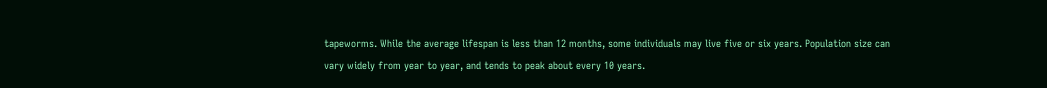tapeworms. While the average lifespan is less than 12 months, some individuals may live five or six years. Population size can vary widely from year to year, and tends to peak about every 10 years.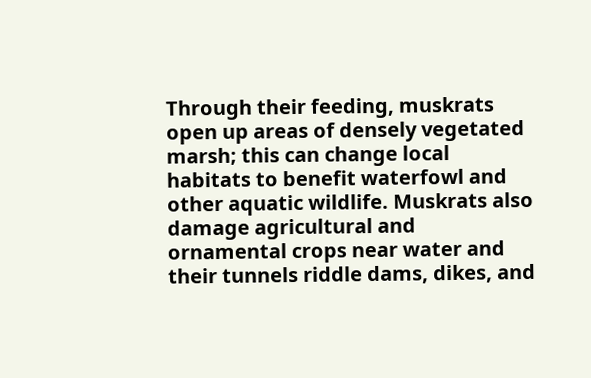Through their feeding, muskrats open up areas of densely vegetated marsh; this can change local habitats to benefit waterfowl and other aquatic wildlife. Muskrats also damage agricultural and ornamental crops near water and their tunnels riddle dams, dikes, and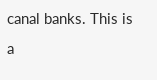canal banks. This is a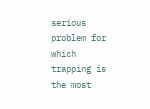serious problem for which trapping is the most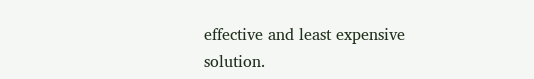effective and least expensive solution.